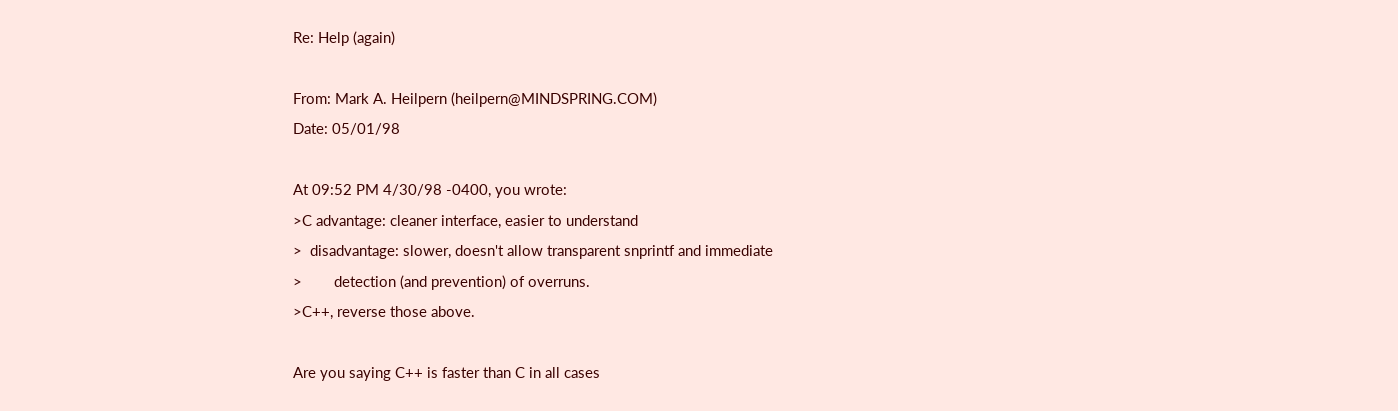Re: Help (again)

From: Mark A. Heilpern (heilpern@MINDSPRING.COM)
Date: 05/01/98

At 09:52 PM 4/30/98 -0400, you wrote:
>C advantage: cleaner interface, easier to understand
>  disadvantage: slower, doesn't allow transparent snprintf and immediate
>        detection (and prevention) of overruns.
>C++, reverse those above.

Are you saying C++ is faster than C in all cases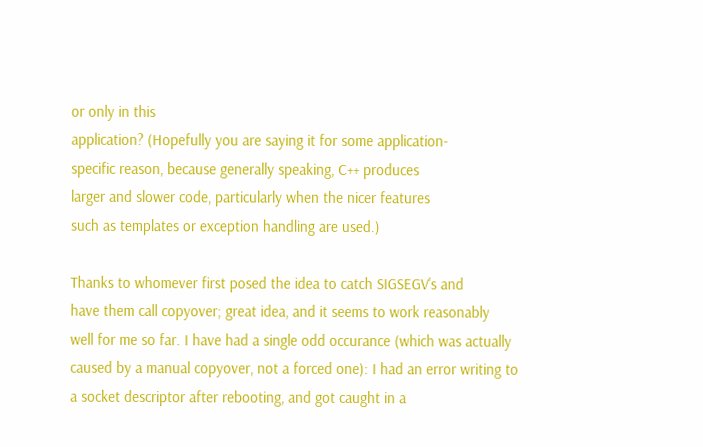or only in this
application? (Hopefully you are saying it for some application-
specific reason, because generally speaking, C++ produces
larger and slower code, particularly when the nicer features
such as templates or exception handling are used.)

Thanks to whomever first posed the idea to catch SIGSEGV's and
have them call copyover; great idea, and it seems to work reasonably
well for me so far. I have had a single odd occurance (which was actually
caused by a manual copyover, not a forced one): I had an error writing to
a socket descriptor after rebooting, and got caught in a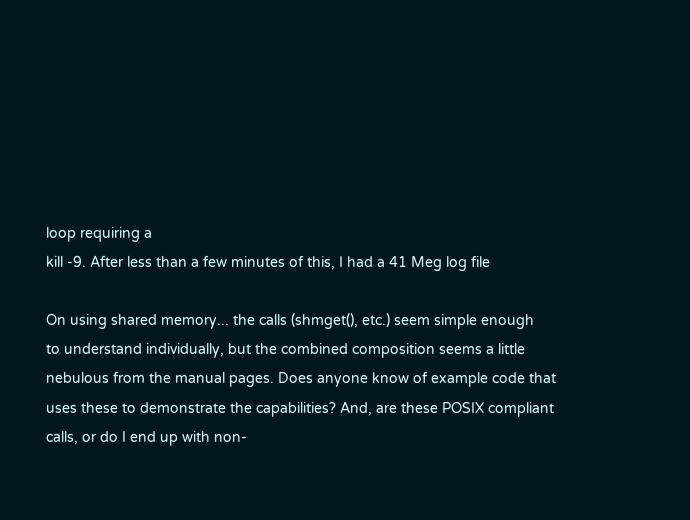loop requiring a
kill -9. After less than a few minutes of this, I had a 41 Meg log file

On using shared memory... the calls (shmget(), etc.) seem simple enough
to understand individually, but the combined composition seems a little
nebulous from the manual pages. Does anyone know of example code that
uses these to demonstrate the capabilities? And, are these POSIX compliant
calls, or do I end up with non-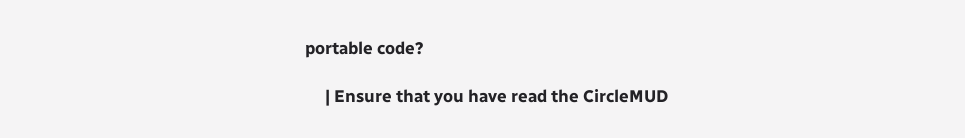portable code?

     | Ensure that you have read the CircleMUD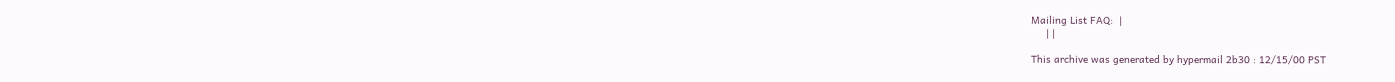Mailing List FAQ:  |
     | |

This archive was generated by hypermail 2b30 : 12/15/00 PST